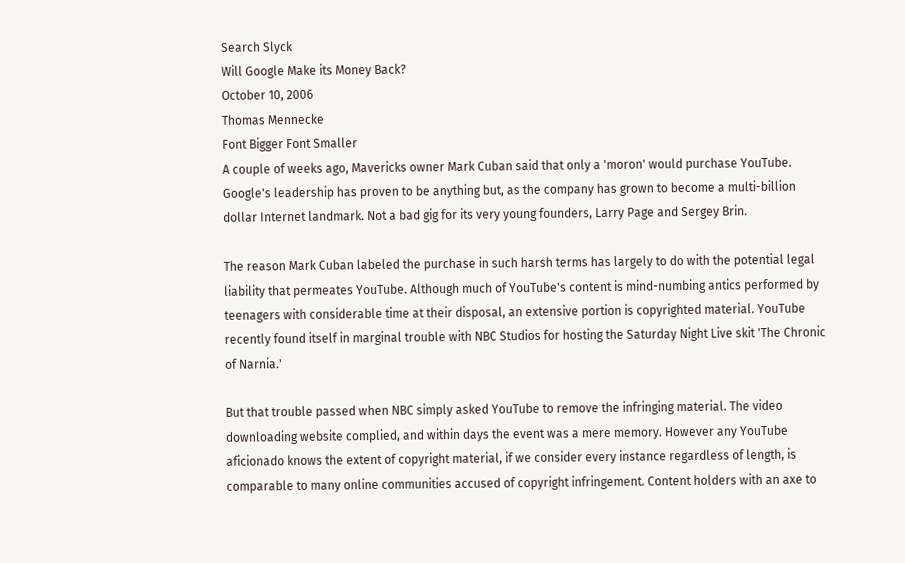Search Slyck
Will Google Make its Money Back?
October 10, 2006
Thomas Mennecke
Font Bigger Font Smaller
A couple of weeks ago, Mavericks owner Mark Cuban said that only a 'moron' would purchase YouTube. Google's leadership has proven to be anything but, as the company has grown to become a multi-billion dollar Internet landmark. Not a bad gig for its very young founders, Larry Page and Sergey Brin.

The reason Mark Cuban labeled the purchase in such harsh terms has largely to do with the potential legal liability that permeates YouTube. Although much of YouTube's content is mind-numbing antics performed by teenagers with considerable time at their disposal, an extensive portion is copyrighted material. YouTube recently found itself in marginal trouble with NBC Studios for hosting the Saturday Night Live skit 'The Chronic of Narnia.'

But that trouble passed when NBC simply asked YouTube to remove the infringing material. The video downloading website complied, and within days the event was a mere memory. However any YouTube aficionado knows the extent of copyright material, if we consider every instance regardless of length, is comparable to many online communities accused of copyright infringement. Content holders with an axe to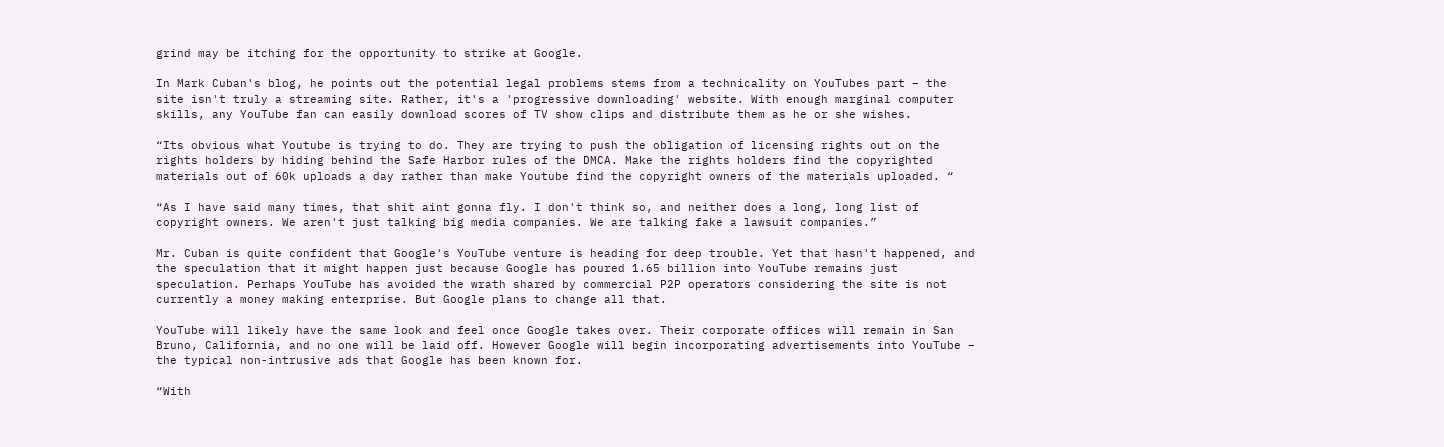grind may be itching for the opportunity to strike at Google.

In Mark Cuban's blog, he points out the potential legal problems stems from a technicality on YouTubes part – the site isn't truly a streaming site. Rather, it's a 'progressive downloading' website. With enough marginal computer skills, any YouTube fan can easily download scores of TV show clips and distribute them as he or she wishes.

“Its obvious what Youtube is trying to do. They are trying to push the obligation of licensing rights out on the rights holders by hiding behind the Safe Harbor rules of the DMCA. Make the rights holders find the copyrighted materials out of 60k uploads a day rather than make Youtube find the copyright owners of the materials uploaded. “

“As I have said many times, that shit aint gonna fly. I don't think so, and neither does a long, long list of copyright owners. We aren't just talking big media companies. We are talking fake a lawsuit companies.”

Mr. Cuban is quite confident that Google's YouTube venture is heading for deep trouble. Yet that hasn't happened, and the speculation that it might happen just because Google has poured 1.65 billion into YouTube remains just speculation. Perhaps YouTube has avoided the wrath shared by commercial P2P operators considering the site is not currently a money making enterprise. But Google plans to change all that.

YouTube will likely have the same look and feel once Google takes over. Their corporate offices will remain in San Bruno, California, and no one will be laid off. However Google will begin incorporating advertisements into YouTube – the typical non-intrusive ads that Google has been known for.

“With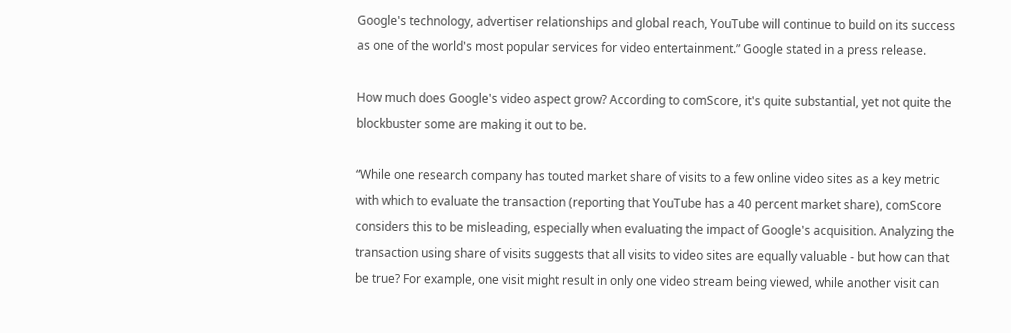Google's technology, advertiser relationships and global reach, YouTube will continue to build on its success as one of the world's most popular services for video entertainment.” Google stated in a press release.

How much does Google's video aspect grow? According to comScore, it's quite substantial, yet not quite the blockbuster some are making it out to be.

“While one research company has touted market share of visits to a few online video sites as a key metric with which to evaluate the transaction (reporting that YouTube has a 40 percent market share), comScore considers this to be misleading, especially when evaluating the impact of Google's acquisition. Analyzing the transaction using share of visits suggests that all visits to video sites are equally valuable - but how can that be true? For example, one visit might result in only one video stream being viewed, while another visit can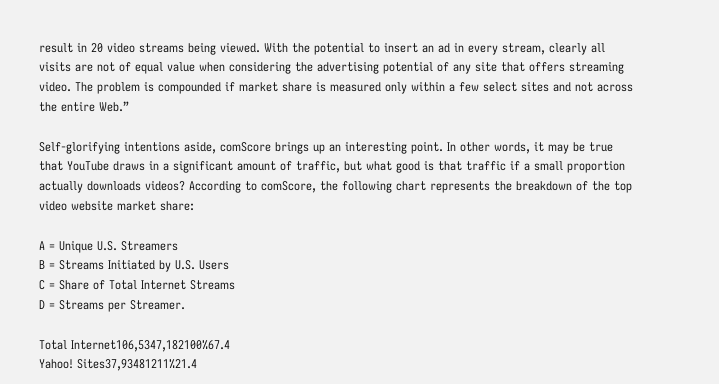result in 20 video streams being viewed. With the potential to insert an ad in every stream, clearly all visits are not of equal value when considering the advertising potential of any site that offers streaming video. The problem is compounded if market share is measured only within a few select sites and not across the entire Web.”

Self-glorifying intentions aside, comScore brings up an interesting point. In other words, it may be true that YouTube draws in a significant amount of traffic, but what good is that traffic if a small proportion actually downloads videos? According to comScore, the following chart represents the breakdown of the top video website market share:

A = Unique U.S. Streamers
B = Streams Initiated by U.S. Users
C = Share of Total Internet Streams
D = Streams per Streamer.

Total Internet106,5347,182100%67.4
Yahoo! Sites37,93481211%21.4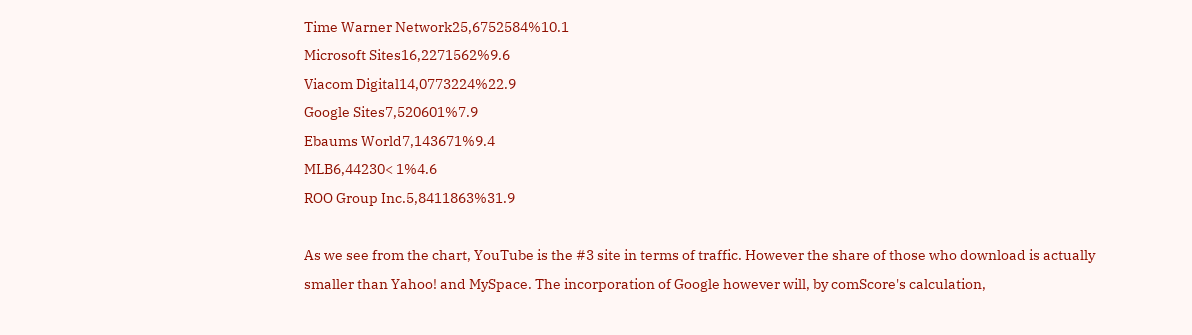Time Warner Network25,6752584%10.1
Microsoft Sites16,2271562%9.6
Viacom Digital14,0773224%22.9
Google Sites7,520601%7.9
Ebaums World7,143671%9.4
MLB6,44230< 1%4.6
ROO Group Inc.5,8411863%31.9

As we see from the chart, YouTube is the #3 site in terms of traffic. However the share of those who download is actually smaller than Yahoo! and MySpace. The incorporation of Google however will, by comScore's calculation,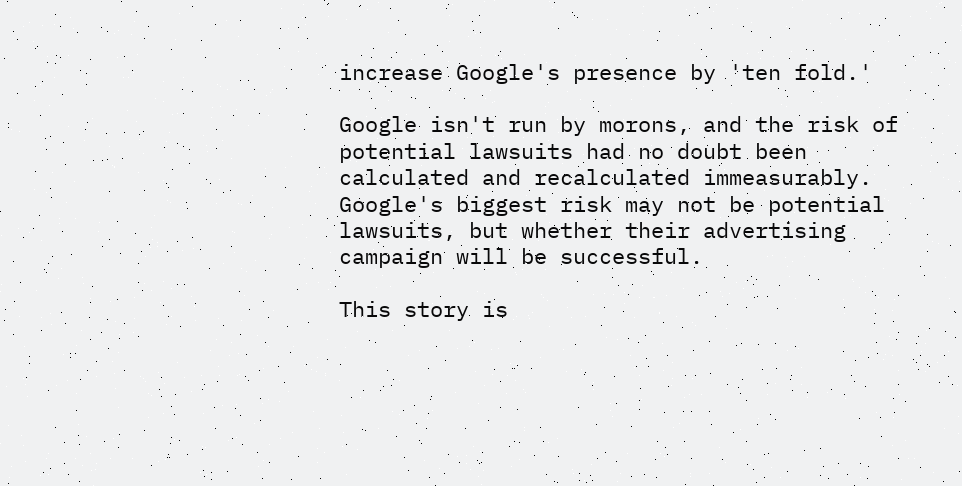increase Google's presence by 'ten fold.'

Google isn't run by morons, and the risk of potential lawsuits had no doubt been calculated and recalculated immeasurably. Google's biggest risk may not be potential lawsuits, but whether their advertising campaign will be successful.

This story is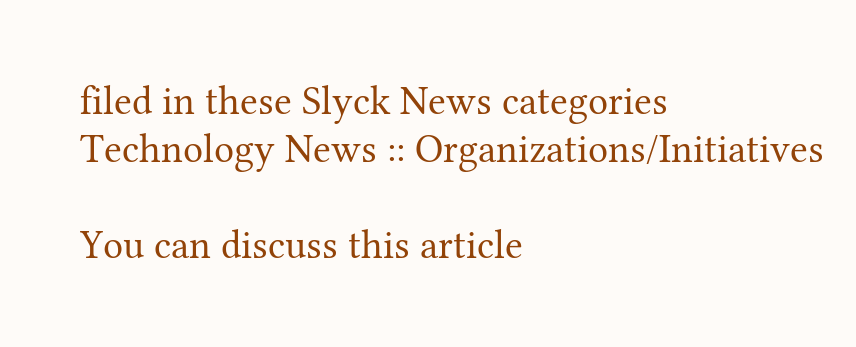filed in these Slyck News categories
Technology News :: Organizations/Initiatives

You can discuss this article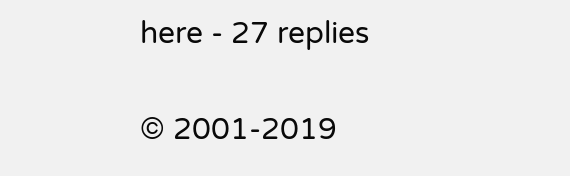here - 27 replies

© 2001-2019